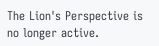The Lion's Perspective is no longer active.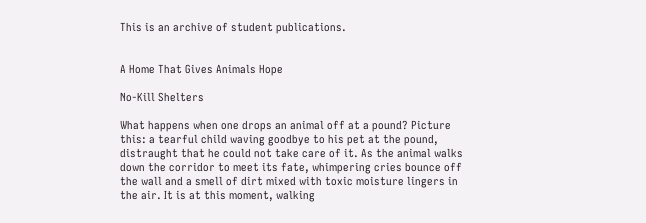This is an archive of student publications.


A Home That Gives Animals Hope

No-Kill Shelters

What happens when one drops an animal off at a pound? Picture this: a tearful child waving goodbye to his pet at the pound, distraught that he could not take care of it. As the animal walks down the corridor to meet its fate, whimpering cries bounce off the wall and a smell of dirt mixed with toxic moisture lingers in the air. It is at this moment, walking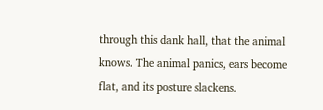through this dank hall, that the animal knows. The animal panics, ears become flat, and its posture slackens.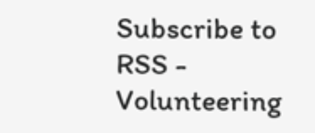Subscribe to RSS - Volunteering